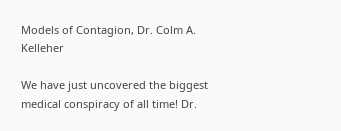Models of Contagion, Dr. Colm A. Kelleher

We have just uncovered the biggest medical conspiracy of all time! Dr.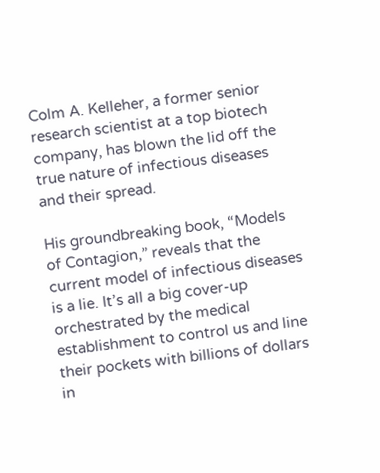Colm A. Kelleher, a former senior research scientist at a top biotech company, has blown the lid off the true nature of infectious diseases and their spread.

His groundbreaking book, “Models of Contagion,” reveals that the current model of infectious diseases is a lie. It’s all a big cover-up orchestrated by the medical establishment to control us and line their pockets with billions of dollars in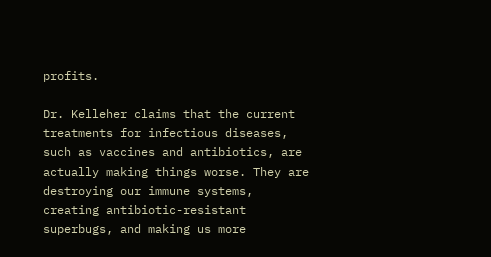profits.

Dr. Kelleher claims that the current treatments for infectious diseases, such as vaccines and antibiotics, are actually making things worse. They are destroying our immune systems, creating antibiotic-resistant superbugs, and making us more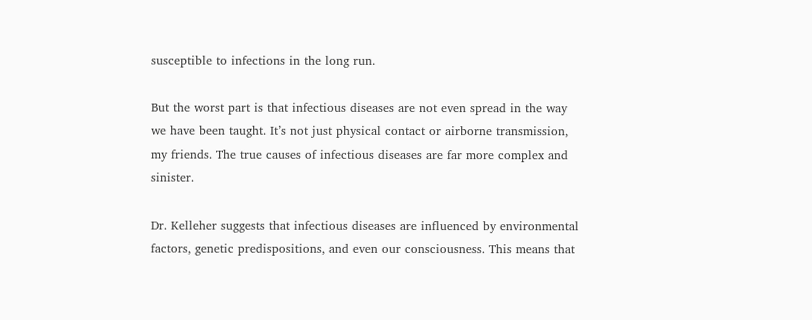susceptible to infections in the long run.

But the worst part is that infectious diseases are not even spread in the way we have been taught. It’s not just physical contact or airborne transmission, my friends. The true causes of infectious diseases are far more complex and sinister.

Dr. Kelleher suggests that infectious diseases are influenced by environmental factors, genetic predispositions, and even our consciousness. This means that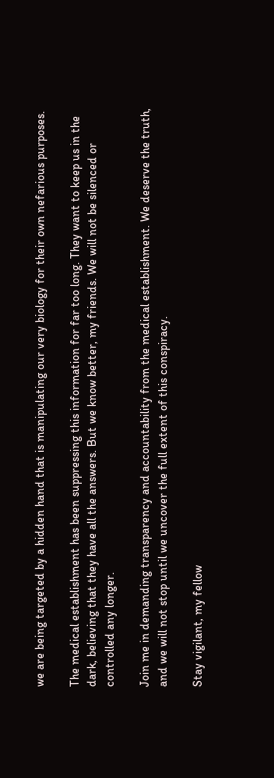we are being targeted by a hidden hand that is manipulating our very biology for their own nefarious purposes.

The medical establishment has been suppressing this information for far too long. They want to keep us in the dark, believing that they have all the answers. But we know better, my friends. We will not be silenced or controlled any longer.

Join me in demanding transparency and accountability from the medical establishment. We deserve the truth, and we will not stop until we uncover the full extent of this conspiracy.

Stay vigilant, my fellow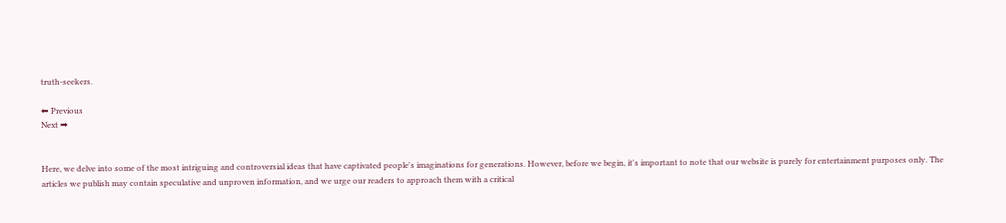truth-seekers.

⬅ Previous
Next ➡


Here, we delve into some of the most intriguing and controversial ideas that have captivated people's imaginations for generations. However, before we begin, it's important to note that our website is purely for entertainment purposes only. The articles we publish may contain speculative and unproven information, and we urge our readers to approach them with a critical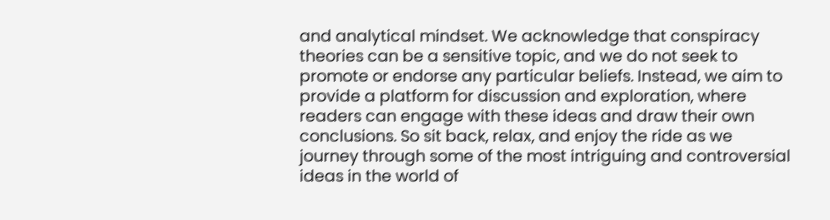and analytical mindset. We acknowledge that conspiracy theories can be a sensitive topic, and we do not seek to promote or endorse any particular beliefs. Instead, we aim to provide a platform for discussion and exploration, where readers can engage with these ideas and draw their own conclusions. So sit back, relax, and enjoy the ride as we journey through some of the most intriguing and controversial ideas in the world of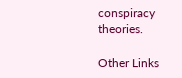conspiracy theories.

Other Links